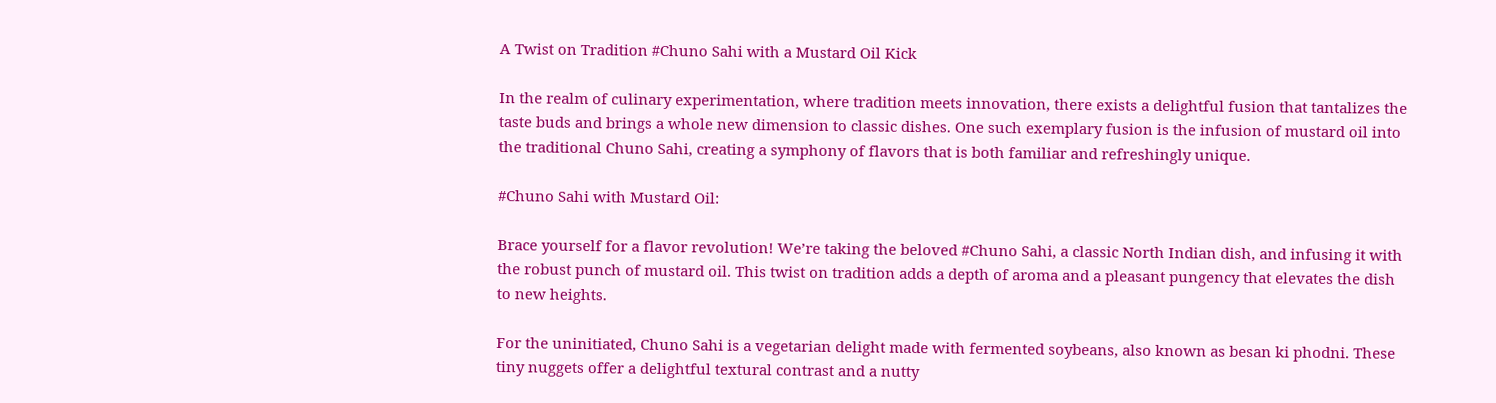A Twist on Tradition #Chuno Sahi with a Mustard Oil Kick

In the realm of culinary experimentation, where tradition meets innovation, there exists a delightful fusion that tantalizes the taste buds and brings a whole new dimension to classic dishes. One such exemplary fusion is the infusion of mustard oil into the traditional Chuno Sahi, creating a symphony of flavors that is both familiar and refreshingly unique.

#Chuno Sahi with Mustard Oil:

Brace yourself for a flavor revolution! We’re taking the beloved #Chuno Sahi, a classic North Indian dish, and infusing it with the robust punch of mustard oil. This twist on tradition adds a depth of aroma and a pleasant pungency that elevates the dish to new heights.

For the uninitiated, Chuno Sahi is a vegetarian delight made with fermented soybeans, also known as besan ki phodni. These tiny nuggets offer a delightful textural contrast and a nutty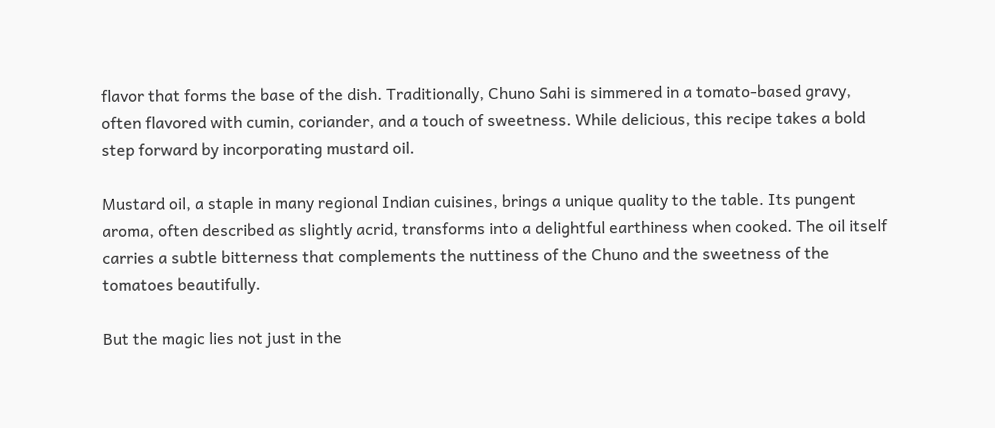flavor that forms the base of the dish. Traditionally, Chuno Sahi is simmered in a tomato-based gravy, often flavored with cumin, coriander, and a touch of sweetness. While delicious, this recipe takes a bold step forward by incorporating mustard oil.

Mustard oil, a staple in many regional Indian cuisines, brings a unique quality to the table. Its pungent aroma, often described as slightly acrid, transforms into a delightful earthiness when cooked. The oil itself carries a subtle bitterness that complements the nuttiness of the Chuno and the sweetness of the tomatoes beautifully.

But the magic lies not just in the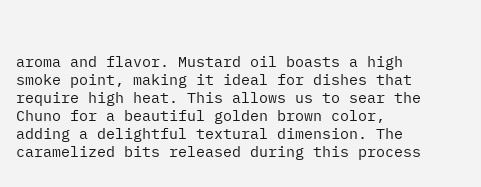aroma and flavor. Mustard oil boasts a high smoke point, making it ideal for dishes that require high heat. This allows us to sear the Chuno for a beautiful golden brown color, adding a delightful textural dimension. The caramelized bits released during this process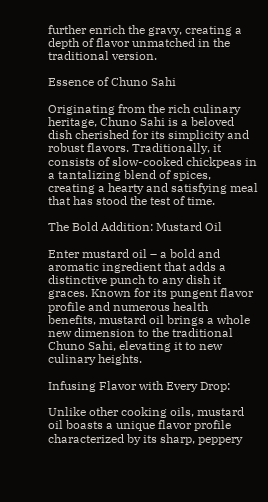further enrich the gravy, creating a depth of flavor unmatched in the traditional version.

Essence of Chuno Sahi

Originating from the rich culinary heritage, Chuno Sahi is a beloved dish cherished for its simplicity and robust flavors. Traditionally, it consists of slow-cooked chickpeas in a tantalizing blend of spices, creating a hearty and satisfying meal that has stood the test of time.

The Bold Addition: Mustard Oil

Enter mustard oil – a bold and aromatic ingredient that adds a distinctive punch to any dish it graces. Known for its pungent flavor profile and numerous health benefits, mustard oil brings a whole new dimension to the traditional Chuno Sahi, elevating it to new culinary heights.

Infusing Flavor with Every Drop:

Unlike other cooking oils, mustard oil boasts a unique flavor profile characterized by its sharp, peppery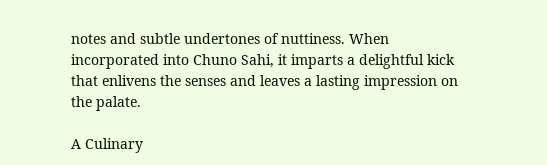notes and subtle undertones of nuttiness. When incorporated into Chuno Sahi, it imparts a delightful kick that enlivens the senses and leaves a lasting impression on the palate.

A Culinary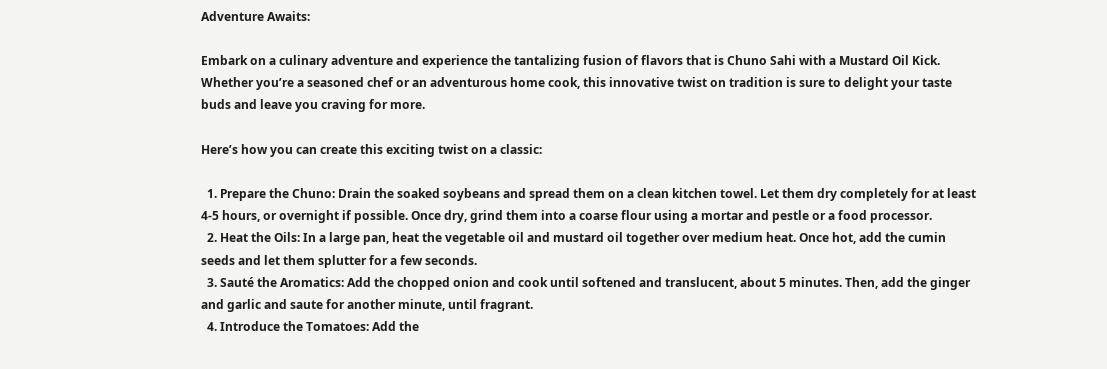Adventure Awaits:

Embark on a culinary adventure and experience the tantalizing fusion of flavors that is Chuno Sahi with a Mustard Oil Kick. Whether you’re a seasoned chef or an adventurous home cook, this innovative twist on tradition is sure to delight your taste buds and leave you craving for more.

Here’s how you can create this exciting twist on a classic:

  1. Prepare the Chuno: Drain the soaked soybeans and spread them on a clean kitchen towel. Let them dry completely for at least 4-5 hours, or overnight if possible. Once dry, grind them into a coarse flour using a mortar and pestle or a food processor.
  2. Heat the Oils: In a large pan, heat the vegetable oil and mustard oil together over medium heat. Once hot, add the cumin seeds and let them splutter for a few seconds.
  3. Sauté the Aromatics: Add the chopped onion and cook until softened and translucent, about 5 minutes. Then, add the ginger and garlic and saute for another minute, until fragrant.
  4. Introduce the Tomatoes: Add the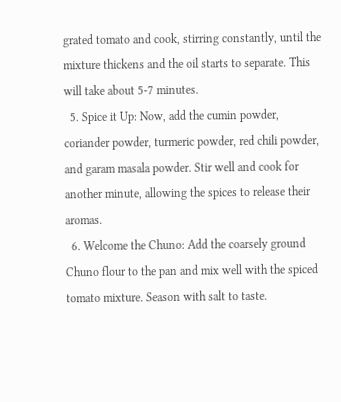grated tomato and cook, stirring constantly, until the mixture thickens and the oil starts to separate. This will take about 5-7 minutes.
  5. Spice it Up: Now, add the cumin powder, coriander powder, turmeric powder, red chili powder, and garam masala powder. Stir well and cook for another minute, allowing the spices to release their aromas.
  6. Welcome the Chuno: Add the coarsely ground Chuno flour to the pan and mix well with the spiced tomato mixture. Season with salt to taste.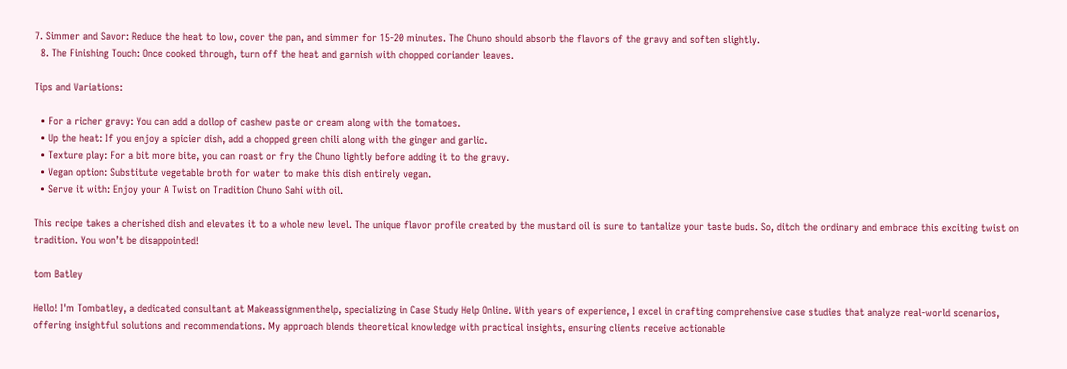7. Simmer and Savor: Reduce the heat to low, cover the pan, and simmer for 15-20 minutes. The Chuno should absorb the flavors of the gravy and soften slightly.
  8. The Finishing Touch: Once cooked through, turn off the heat and garnish with chopped coriander leaves.

Tips and Variations:

  • For a richer gravy: You can add a dollop of cashew paste or cream along with the tomatoes.
  • Up the heat: If you enjoy a spicier dish, add a chopped green chili along with the ginger and garlic.
  • Texture play: For a bit more bite, you can roast or fry the Chuno lightly before adding it to the gravy.
  • Vegan option: Substitute vegetable broth for water to make this dish entirely vegan.
  • Serve it with: Enjoy your A Twist on Tradition Chuno Sahi with oil.

This recipe takes a cherished dish and elevates it to a whole new level. The unique flavor profile created by the mustard oil is sure to tantalize your taste buds. So, ditch the ordinary and embrace this exciting twist on tradition. You won’t be disappointed!

tom Batley

Hello! I'm Tombatley, a dedicated consultant at Makeassignmenthelp, specializing in Case Study Help Online. With years of experience, I excel in crafting comprehensive case studies that analyze real-world scenarios, offering insightful solutions and recommendations. My approach blends theoretical knowledge with practical insights, ensuring clients receive actionable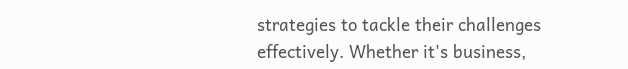strategies to tackle their challenges effectively. Whether it's business,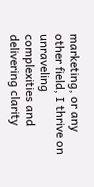marketing, or any other field, I thrive on unraveling complexities and delivering clarity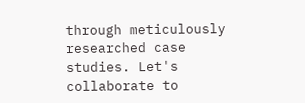through meticulously researched case studies. Let's collaborate to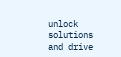unlock solutions and drive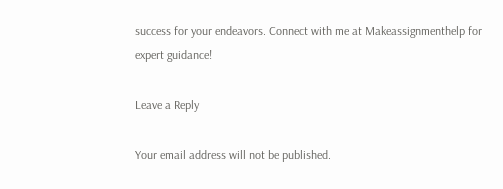success for your endeavors. Connect with me at Makeassignmenthelp for expert guidance!

Leave a Reply

Your email address will not be published.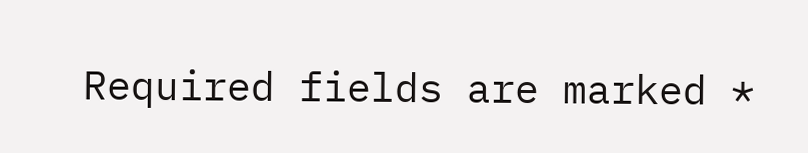Required fields are marked *